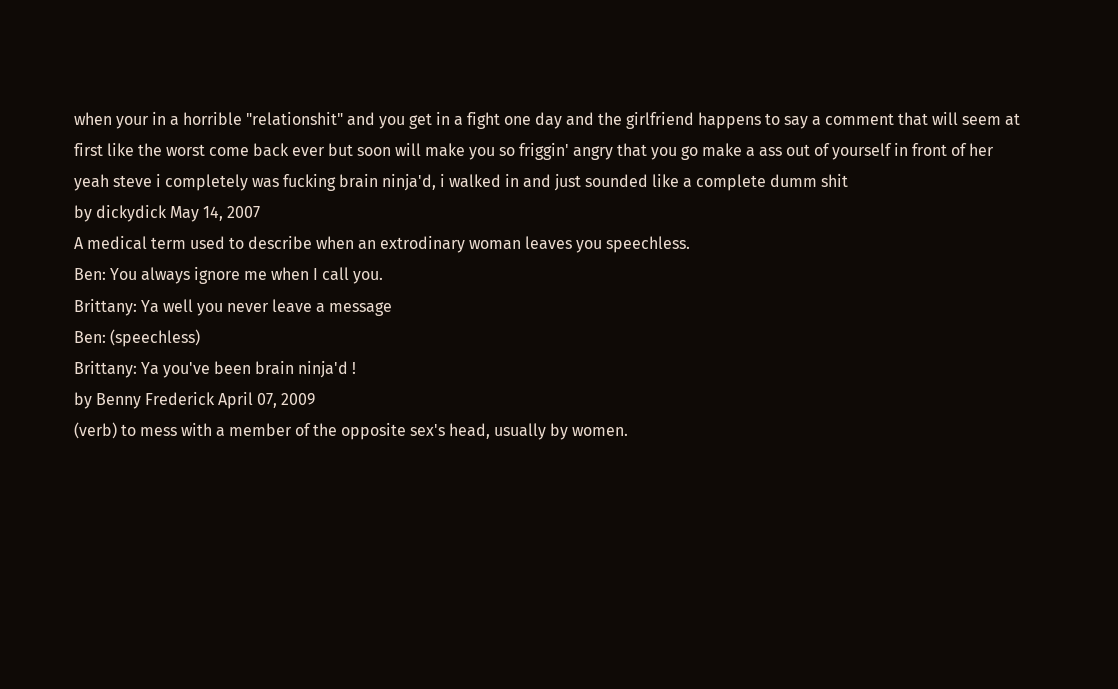when your in a horrible "relationshit" and you get in a fight one day and the girlfriend happens to say a comment that will seem at first like the worst come back ever but soon will make you so friggin' angry that you go make a ass out of yourself in front of her
yeah steve i completely was fucking brain ninja'd, i walked in and just sounded like a complete dumm shit
by dickydick May 14, 2007
A medical term used to describe when an extrodinary woman leaves you speechless.
Ben: You always ignore me when I call you.
Brittany: Ya well you never leave a message
Ben: (speechless)
Brittany: Ya you've been brain ninja'd !
by Benny Frederick April 07, 2009
(verb) to mess with a member of the opposite sex's head, usually by women.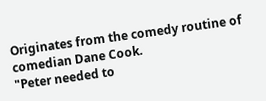Originates from the comedy routine of comedian Dane Cook.
"Peter needed to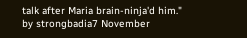talk after Maria brain-ninja'd him."
by strongbadia7 November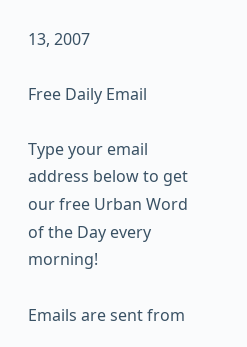13, 2007

Free Daily Email

Type your email address below to get our free Urban Word of the Day every morning!

Emails are sent from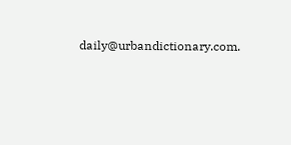daily@urbandictionary.com.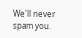We'll never spam you.